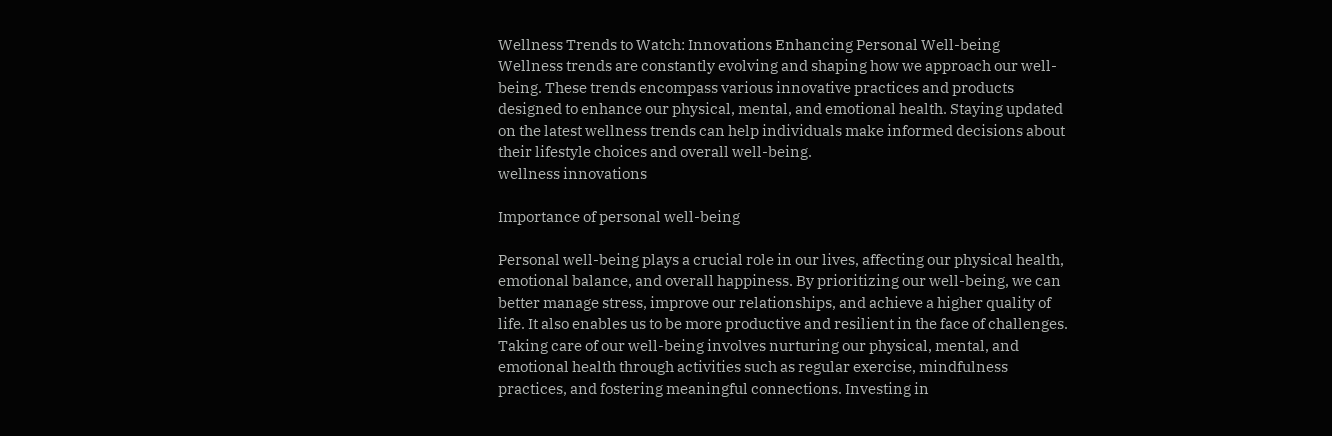Wellness Trends to Watch: Innovations Enhancing Personal Well-being
Wellness trends are constantly evolving and shaping how we approach our well-being. These trends encompass various innovative practices and products designed to enhance our physical, mental, and emotional health. Staying updated on the latest wellness trends can help individuals make informed decisions about their lifestyle choices and overall well-being.
wellness innovations

Importance of personal well-being

Personal well-being plays a crucial role in our lives, affecting our physical health, emotional balance, and overall happiness. By prioritizing our well-being, we can better manage stress, improve our relationships, and achieve a higher quality of life. It also enables us to be more productive and resilient in the face of challenges. Taking care of our well-being involves nurturing our physical, mental, and emotional health through activities such as regular exercise, mindfulness practices, and fostering meaningful connections. Investing in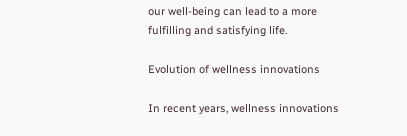our well-being can lead to a more fulfilling and satisfying life.

Evolution of wellness innovations

In recent years, wellness innovations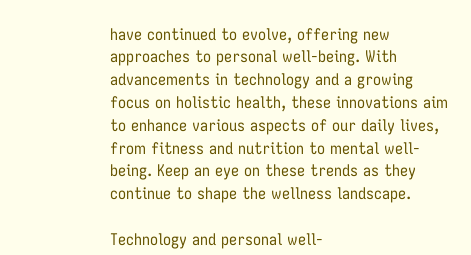have continued to evolve, offering new approaches to personal well-being. With advancements in technology and a growing focus on holistic health, these innovations aim to enhance various aspects of our daily lives, from fitness and nutrition to mental well-being. Keep an eye on these trends as they continue to shape the wellness landscape.

Technology and personal well-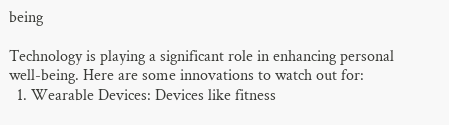being

Technology is playing a significant role in enhancing personal well-being. Here are some innovations to watch out for:
  1. Wearable Devices: Devices like fitness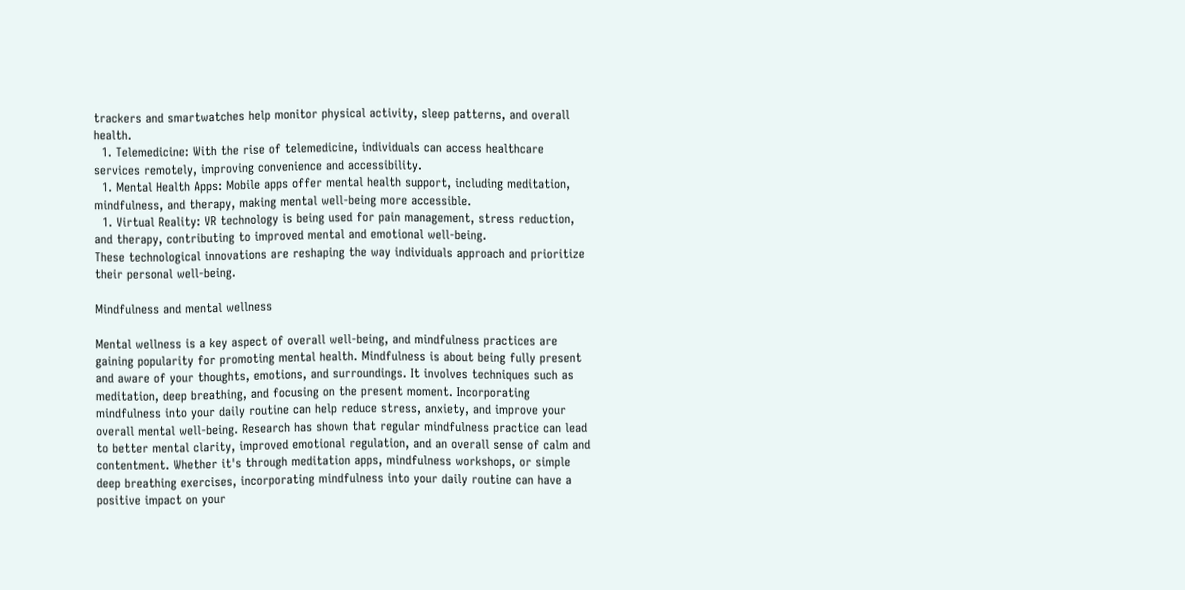trackers and smartwatches help monitor physical activity, sleep patterns, and overall health.
  1. Telemedicine: With the rise of telemedicine, individuals can access healthcare services remotely, improving convenience and accessibility.
  1. Mental Health Apps: Mobile apps offer mental health support, including meditation, mindfulness, and therapy, making mental well-being more accessible.
  1. Virtual Reality: VR technology is being used for pain management, stress reduction, and therapy, contributing to improved mental and emotional well-being.
These technological innovations are reshaping the way individuals approach and prioritize their personal well-being.

Mindfulness and mental wellness

Mental wellness is a key aspect of overall well-being, and mindfulness practices are gaining popularity for promoting mental health. Mindfulness is about being fully present and aware of your thoughts, emotions, and surroundings. It involves techniques such as meditation, deep breathing, and focusing on the present moment. Incorporating mindfulness into your daily routine can help reduce stress, anxiety, and improve your overall mental well-being. Research has shown that regular mindfulness practice can lead to better mental clarity, improved emotional regulation, and an overall sense of calm and contentment. Whether it's through meditation apps, mindfulness workshops, or simple deep breathing exercises, incorporating mindfulness into your daily routine can have a positive impact on your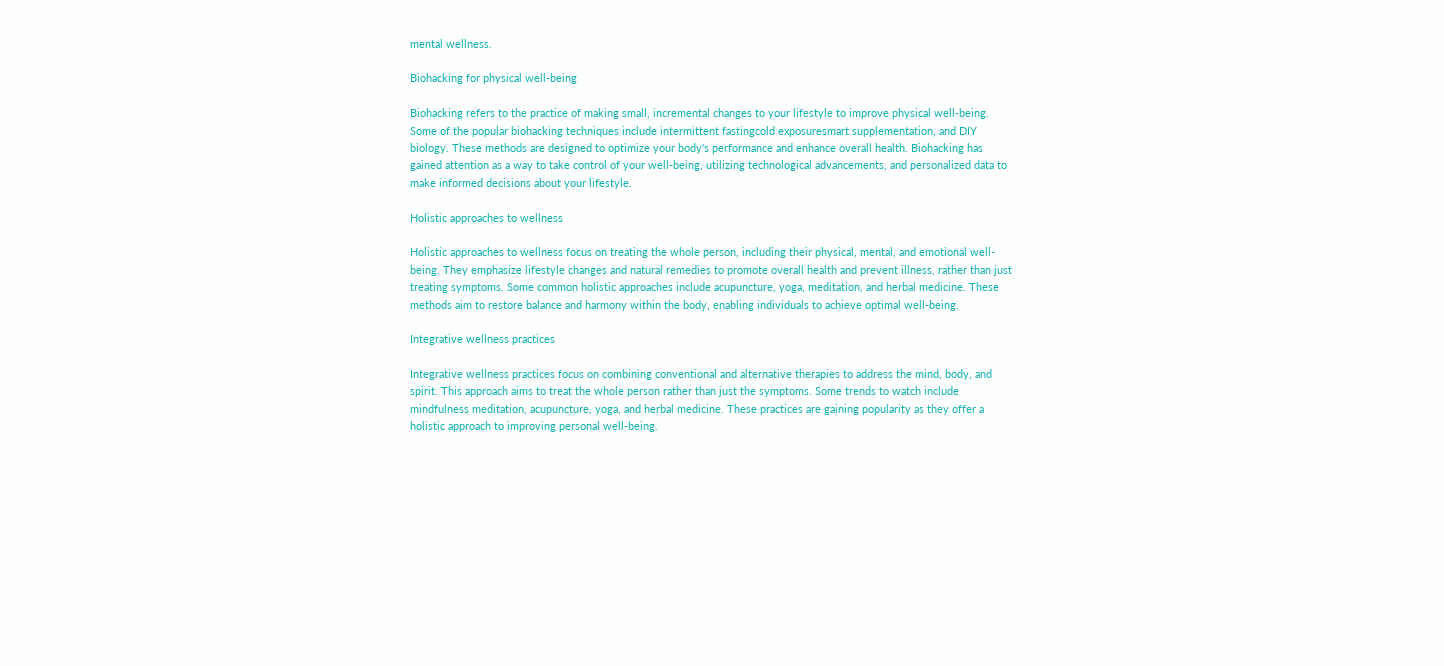mental wellness.

Biohacking for physical well-being

Biohacking refers to the practice of making small, incremental changes to your lifestyle to improve physical well-being. Some of the popular biohacking techniques include intermittent fastingcold exposuresmart supplementation, and DIY biology. These methods are designed to optimize your body's performance and enhance overall health. Biohacking has gained attention as a way to take control of your well-being, utilizing technological advancements, and personalized data to make informed decisions about your lifestyle.

Holistic approaches to wellness

Holistic approaches to wellness focus on treating the whole person, including their physical, mental, and emotional well-being. They emphasize lifestyle changes and natural remedies to promote overall health and prevent illness, rather than just treating symptoms. Some common holistic approaches include acupuncture, yoga, meditation, and herbal medicine. These methods aim to restore balance and harmony within the body, enabling individuals to achieve optimal well-being.

Integrative wellness practices

Integrative wellness practices focus on combining conventional and alternative therapies to address the mind, body, and spirit. This approach aims to treat the whole person rather than just the symptoms. Some trends to watch include mindfulness meditation, acupuncture, yoga, and herbal medicine. These practices are gaining popularity as they offer a holistic approach to improving personal well-being.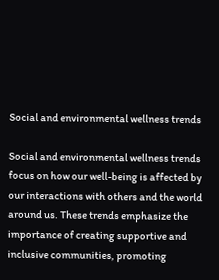Social and environmental wellness trends

Social and environmental wellness trends focus on how our well-being is affected by our interactions with others and the world around us. These trends emphasize the importance of creating supportive and inclusive communities, promoting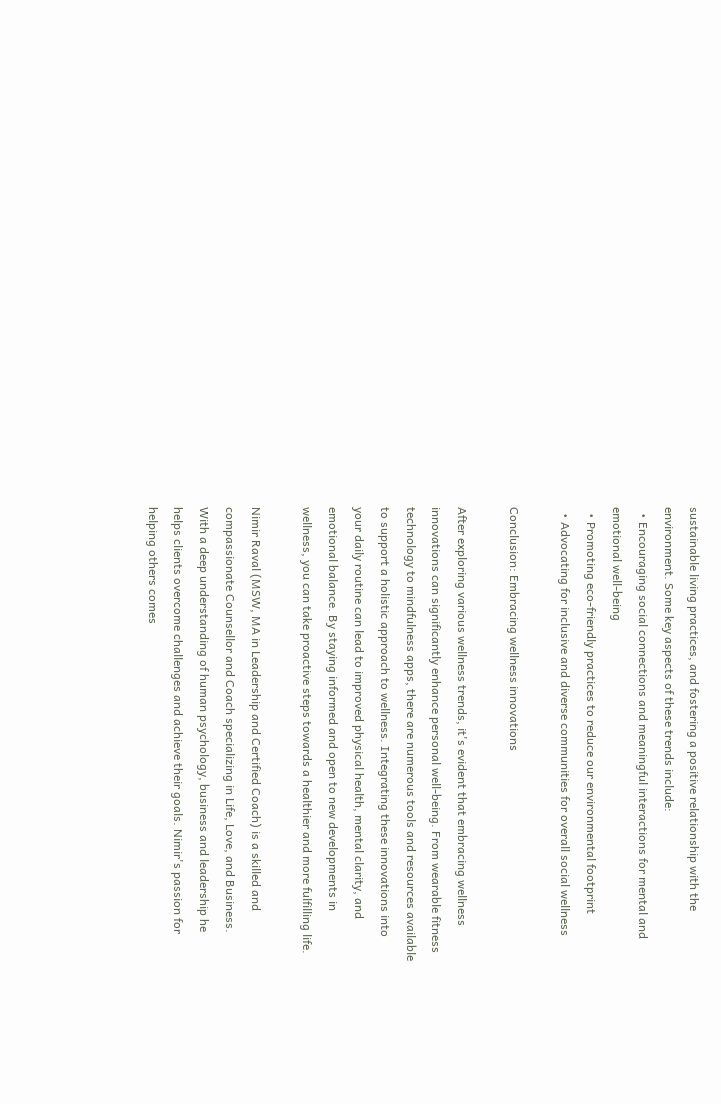sustainable living practices, and fostering a positive relationship with the environment. Some key aspects of these trends include:
  • Encouraging social connections and meaningful interactions for mental and emotional well-being
  • Promoting eco-friendly practices to reduce our environmental footprint
  • Advocating for inclusive and diverse communities for overall social wellness

Conclusion: Embracing wellness innovations

After exploring various wellness trends, it's evident that embracing wellness innovations can significantly enhance personal well-being. From wearable fitness technology to mindfulness apps, there are numerous tools and resources available to support a holistic approach to wellness. Integrating these innovations into your daily routine can lead to improved physical health, mental clarity, and emotional balance. By staying informed and open to new developments in wellness, you can take proactive steps towards a healthier and more fulfilling life.

Nimir Raval (MSW, MA in Leadership and Certified Coach) is a skilled and compassionate Counsellor and Coach specializing in Life, Love, and Business. With a deep understanding of human psychology, business and leadership he helps clients overcome challenges and achieve their goals. Nimir's passion for helping others comes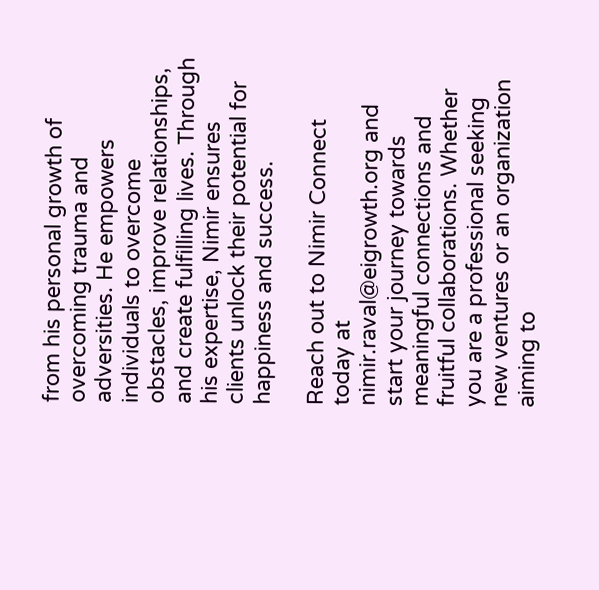from his personal growth of overcoming trauma and adversities. He empowers individuals to overcome obstacles, improve relationships, and create fulfilling lives. Through his expertise, Nimir ensures clients unlock their potential for happiness and success.

Reach out to Nimir Connect today at nimir.raval@eigrowth.org and start your journey towards meaningful connections and fruitful collaborations. Whether you are a professional seeking new ventures or an organization aiming to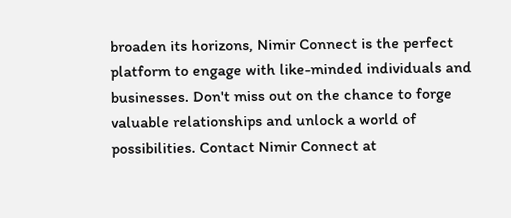broaden its horizons, Nimir Connect is the perfect platform to engage with like-minded individuals and businesses. Don't miss out on the chance to forge valuable relationships and unlock a world of possibilities. Contact Nimir Connect at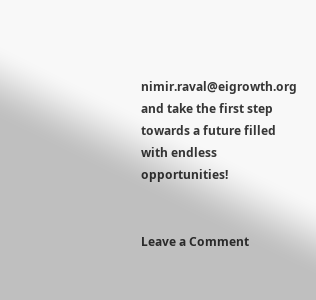nimir.raval@eigrowth.org and take the first step towards a future filled with endless opportunities!


Leave a Comment